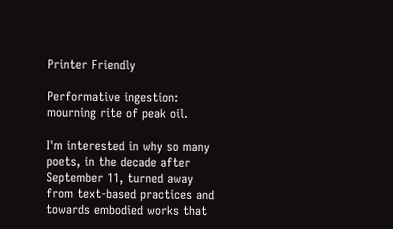Printer Friendly

Performative ingestion: mourning rite of peak oil.

I'm interested in why so many poets, in the decade after September 11, turned away from text-based practices and towards embodied works that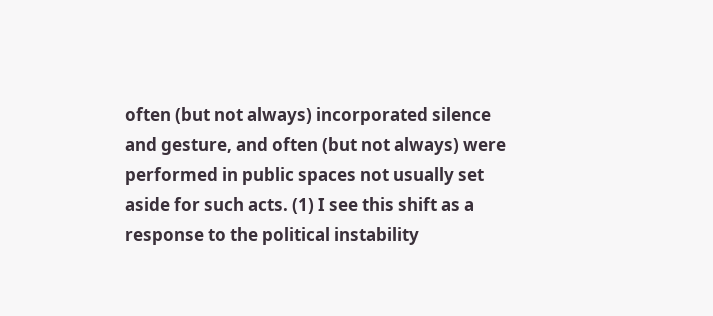often (but not always) incorporated silence and gesture, and often (but not always) were performed in public spaces not usually set aside for such acts. (1) I see this shift as a response to the political instability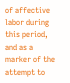of affective labor during this period, and as a marker of the attempt to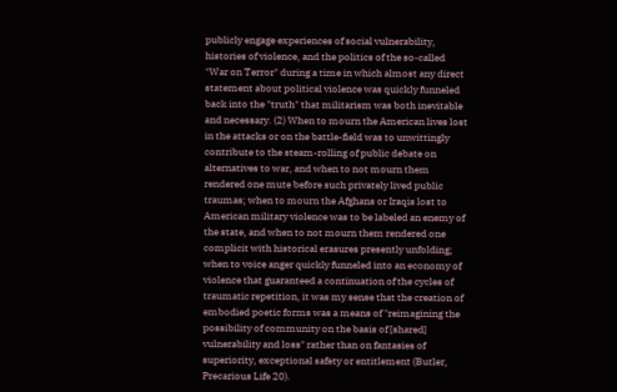publicly engage experiences of social vulnerability, histories of violence, and the politics of the so-called "War on Terror" during a time in which almost any direct statement about political violence was quickly funneled back into the "truth" that militarism was both inevitable and necessary. (2) When to mourn the American lives lost in the attacks or on the battle-field was to unwittingly contribute to the steam-rolling of public debate on alternatives to war, and when to not mourn them rendered one mute before such privately lived public traumas; when to mourn the Afghans or Iraqis lost to American military violence was to be labeled an enemy of the state, and when to not mourn them rendered one complicit with historical erasures presently unfolding; when to voice anger quickly funneled into an economy of violence that guaranteed a continuation of the cycles of traumatic repetition, it was my sense that the creation of embodied poetic forms was a means of "reimagining the possibility of community on the basis of [shared] vulnerability and loss" rather than on fantasies of superiority, exceptional safety or entitlement (Butler, Precarious Life 20).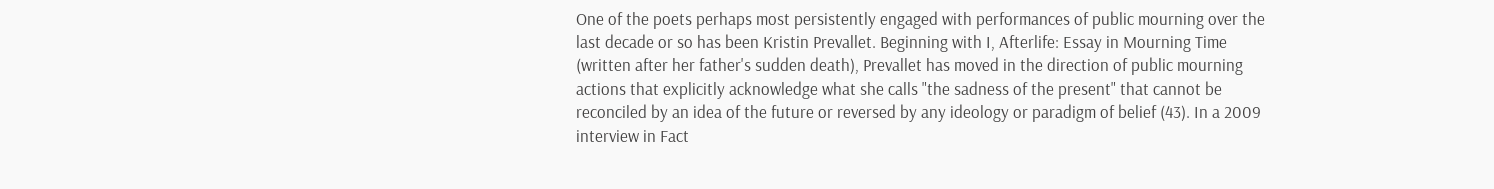One of the poets perhaps most persistently engaged with performances of public mourning over the last decade or so has been Kristin Prevallet. Beginning with I, Afterlife: Essay in Mourning Time (written after her father's sudden death), Prevallet has moved in the direction of public mourning actions that explicitly acknowledge what she calls "the sadness of the present" that cannot be reconciled by an idea of the future or reversed by any ideology or paradigm of belief (43). In a 2009 interview in Fact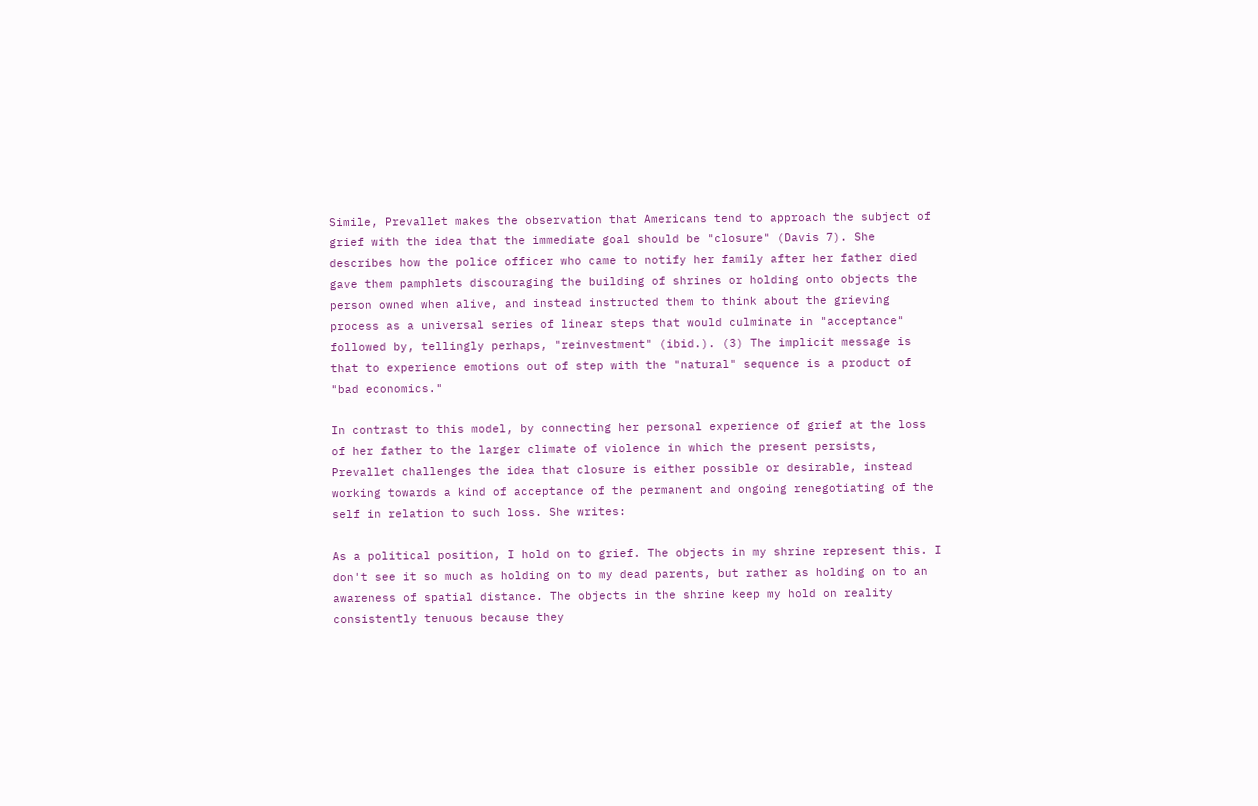Simile, Prevallet makes the observation that Americans tend to approach the subject of grief with the idea that the immediate goal should be "closure" (Davis 7). She describes how the police officer who came to notify her family after her father died gave them pamphlets discouraging the building of shrines or holding onto objects the person owned when alive, and instead instructed them to think about the grieving process as a universal series of linear steps that would culminate in "acceptance" followed by, tellingly perhaps, "reinvestment" (ibid.). (3) The implicit message is that to experience emotions out of step with the "natural" sequence is a product of "bad economics."

In contrast to this model, by connecting her personal experience of grief at the loss of her father to the larger climate of violence in which the present persists, Prevallet challenges the idea that closure is either possible or desirable, instead working towards a kind of acceptance of the permanent and ongoing renegotiating of the self in relation to such loss. She writes:

As a political position, I hold on to grief. The objects in my shrine represent this. I don't see it so much as holding on to my dead parents, but rather as holding on to an awareness of spatial distance. The objects in the shrine keep my hold on reality consistently tenuous because they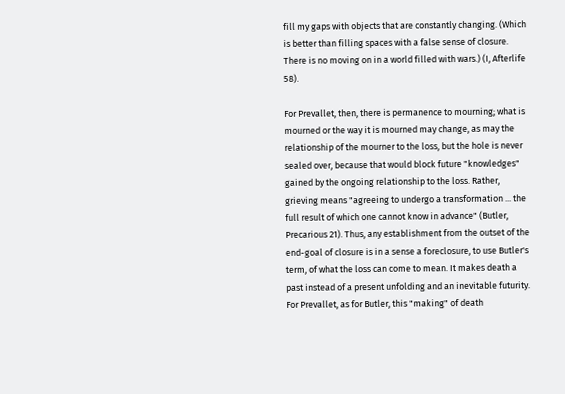fill my gaps with objects that are constantly changing. (Which is better than filling spaces with a false sense of closure. There is no moving on in a world filled with wars.) (I, Afterlife 58).

For Prevallet, then, there is permanence to mourning; what is mourned or the way it is mourned may change, as may the relationship of the mourner to the loss, but the hole is never sealed over, because that would block future "knowledges" gained by the ongoing relationship to the loss. Rather, grieving means "agreeing to undergo a transformation ... the full result of which one cannot know in advance" (Butler, Precarious 21). Thus, any establishment from the outset of the end-goal of closure is in a sense a foreclosure, to use Butler's term, of what the loss can come to mean. It makes death a past instead of a present unfolding and an inevitable futurity. For Prevallet, as for Butler, this "making" of death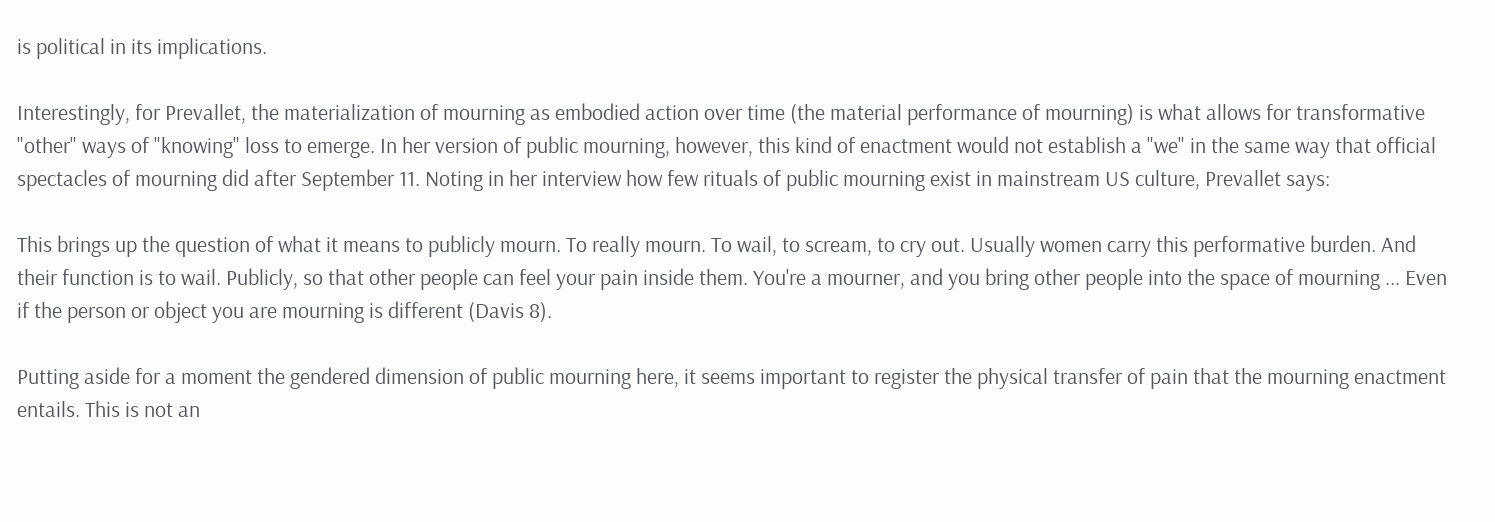is political in its implications.

Interestingly, for Prevallet, the materialization of mourning as embodied action over time (the material performance of mourning) is what allows for transformative "other" ways of "knowing" loss to emerge. In her version of public mourning, however, this kind of enactment would not establish a "we" in the same way that official spectacles of mourning did after September 11. Noting in her interview how few rituals of public mourning exist in mainstream US culture, Prevallet says:

This brings up the question of what it means to publicly mourn. To really mourn. To wail, to scream, to cry out. Usually women carry this performative burden. And their function is to wail. Publicly, so that other people can feel your pain inside them. You're a mourner, and you bring other people into the space of mourning ... Even if the person or object you are mourning is different (Davis 8).

Putting aside for a moment the gendered dimension of public mourning here, it seems important to register the physical transfer of pain that the mourning enactment entails. This is not an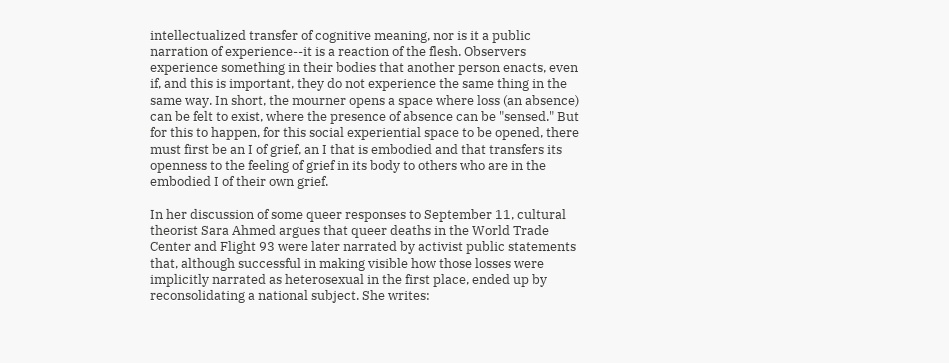intellectualized transfer of cognitive meaning, nor is it a public narration of experience--it is a reaction of the flesh. Observers experience something in their bodies that another person enacts, even if, and this is important, they do not experience the same thing in the same way. In short, the mourner opens a space where loss (an absence) can be felt to exist, where the presence of absence can be "sensed." But for this to happen, for this social experiential space to be opened, there must first be an I of grief, an I that is embodied and that transfers its openness to the feeling of grief in its body to others who are in the embodied I of their own grief.

In her discussion of some queer responses to September 11, cultural theorist Sara Ahmed argues that queer deaths in the World Trade Center and Flight 93 were later narrated by activist public statements that, although successful in making visible how those losses were implicitly narrated as heterosexual in the first place, ended up by reconsolidating a national subject. She writes: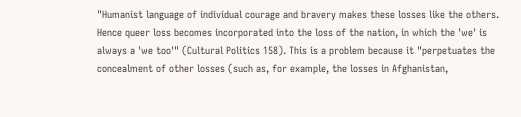"Humanist language of individual courage and bravery makes these losses like the others. Hence queer loss becomes incorporated into the loss of the nation, in which the 'we' is always a 'we too'" (Cultural Politics 158). This is a problem because it "perpetuates the concealment of other losses (such as, for example, the losses in Afghanistan,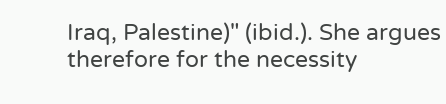Iraq, Palestine)" (ibid.). She argues therefore for the necessity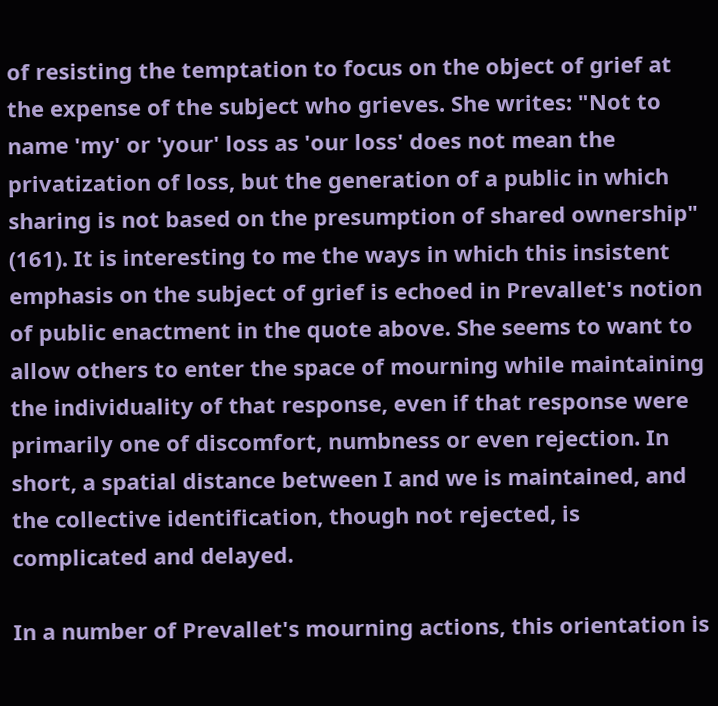of resisting the temptation to focus on the object of grief at the expense of the subject who grieves. She writes: "Not to name 'my' or 'your' loss as 'our loss' does not mean the privatization of loss, but the generation of a public in which sharing is not based on the presumption of shared ownership" (161). It is interesting to me the ways in which this insistent emphasis on the subject of grief is echoed in Prevallet's notion of public enactment in the quote above. She seems to want to allow others to enter the space of mourning while maintaining the individuality of that response, even if that response were primarily one of discomfort, numbness or even rejection. In short, a spatial distance between I and we is maintained, and the collective identification, though not rejected, is complicated and delayed.

In a number of Prevallet's mourning actions, this orientation is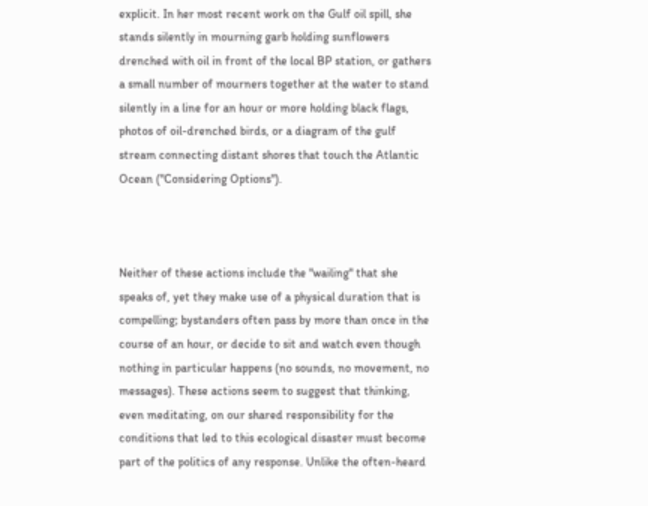explicit. In her most recent work on the Gulf oil spill, she stands silently in mourning garb holding sunflowers drenched with oil in front of the local BP station, or gathers a small number of mourners together at the water to stand silently in a line for an hour or more holding black flags, photos of oil-drenched birds, or a diagram of the gulf stream connecting distant shores that touch the Atlantic Ocean ("Considering Options").



Neither of these actions include the "wailing" that she speaks of, yet they make use of a physical duration that is compelling; bystanders often pass by more than once in the course of an hour, or decide to sit and watch even though nothing in particular happens (no sounds, no movement, no messages). These actions seem to suggest that thinking, even meditating, on our shared responsibility for the conditions that led to this ecological disaster must become part of the politics of any response. Unlike the often-heard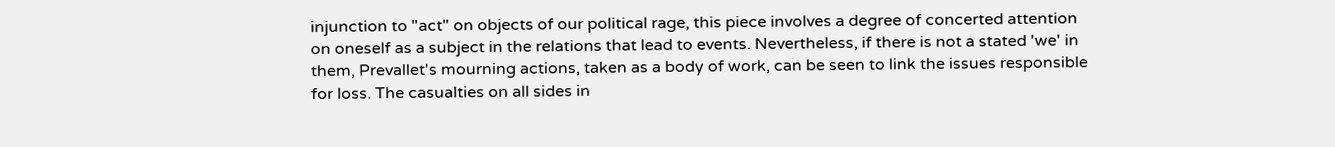injunction to "act" on objects of our political rage, this piece involves a degree of concerted attention on oneself as a subject in the relations that lead to events. Nevertheless, if there is not a stated 'we' in them, Prevallet's mourning actions, taken as a body of work, can be seen to link the issues responsible for loss. The casualties on all sides in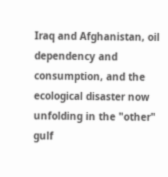Iraq and Afghanistan, oil dependency and consumption, and the ecological disaster now unfolding in the "other" gulf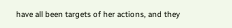have all been targets of her actions, and they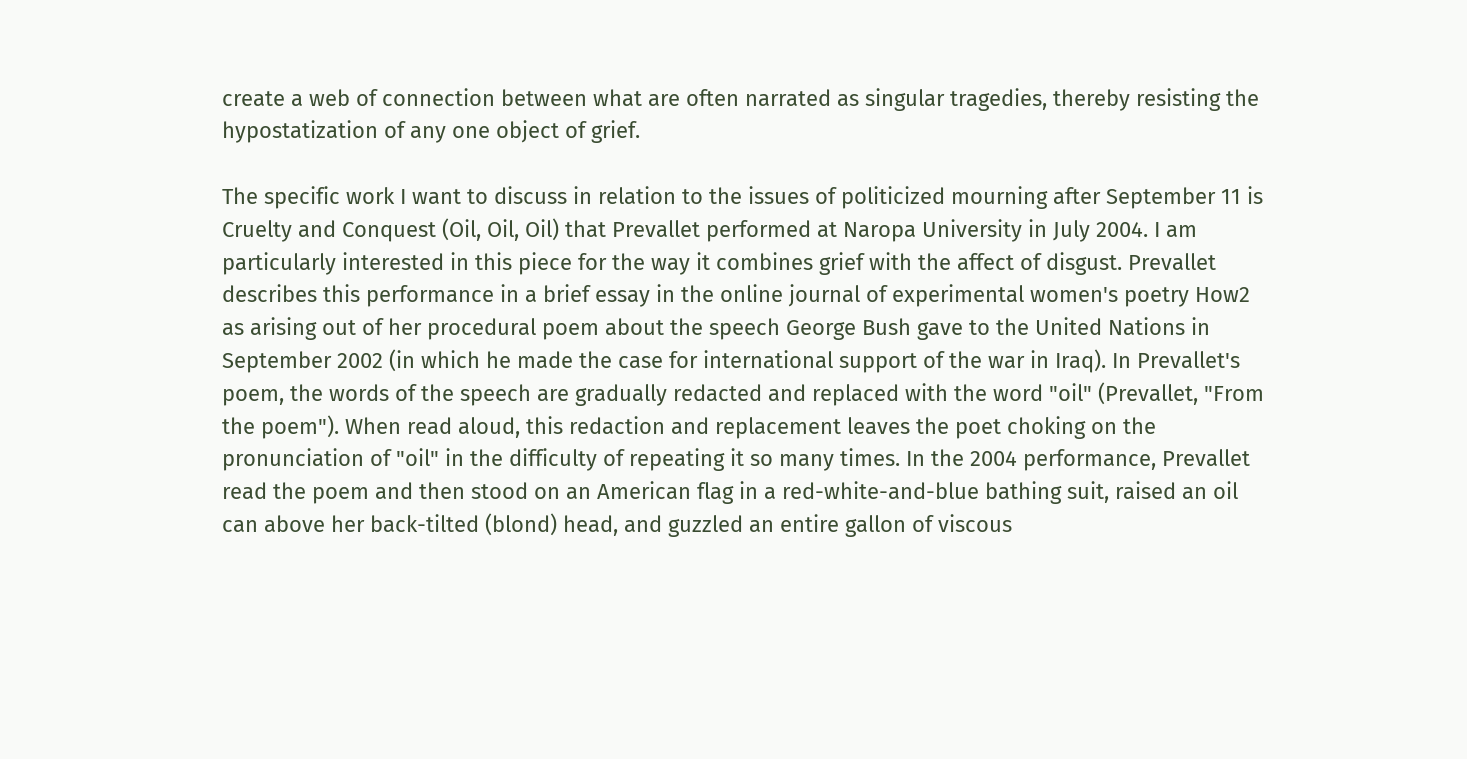create a web of connection between what are often narrated as singular tragedies, thereby resisting the hypostatization of any one object of grief.

The specific work I want to discuss in relation to the issues of politicized mourning after September 11 is Cruelty and Conquest (Oil, Oil, Oil) that Prevallet performed at Naropa University in July 2004. I am particularly interested in this piece for the way it combines grief with the affect of disgust. Prevallet describes this performance in a brief essay in the online journal of experimental women's poetry How2 as arising out of her procedural poem about the speech George Bush gave to the United Nations in September 2002 (in which he made the case for international support of the war in Iraq). In Prevallet's poem, the words of the speech are gradually redacted and replaced with the word "oil" (Prevallet, "From the poem"). When read aloud, this redaction and replacement leaves the poet choking on the pronunciation of "oil" in the difficulty of repeating it so many times. In the 2004 performance, Prevallet read the poem and then stood on an American flag in a red-white-and-blue bathing suit, raised an oil can above her back-tilted (blond) head, and guzzled an entire gallon of viscous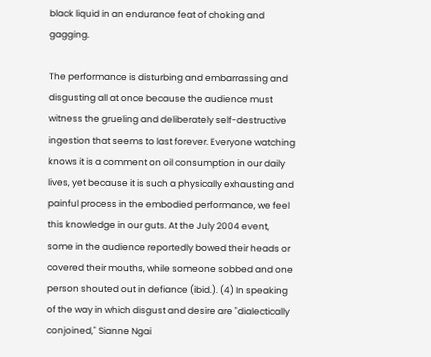black liquid in an endurance feat of choking and gagging.

The performance is disturbing and embarrassing and disgusting all at once because the audience must witness the grueling and deliberately self-destructive ingestion that seems to last forever. Everyone watching knows it is a comment on oil consumption in our daily lives, yet because it is such a physically exhausting and painful process in the embodied performance, we feel this knowledge in our guts. At the July 2004 event, some in the audience reportedly bowed their heads or covered their mouths, while someone sobbed and one person shouted out in defiance (ibid.). (4) In speaking of the way in which disgust and desire are "dialectically conjoined," Sianne Ngai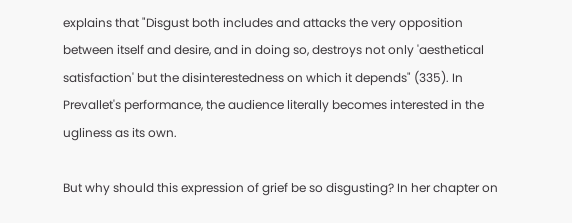explains that "Disgust both includes and attacks the very opposition between itself and desire, and in doing so, destroys not only 'aesthetical satisfaction' but the disinterestedness on which it depends" (335). In Prevallet's performance, the audience literally becomes interested in the ugliness as its own.

But why should this expression of grief be so disgusting? In her chapter on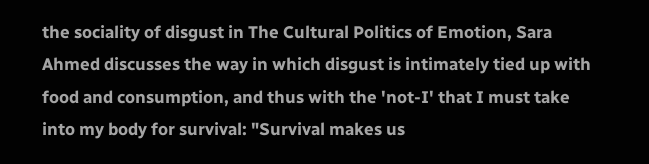the sociality of disgust in The Cultural Politics of Emotion, Sara Ahmed discusses the way in which disgust is intimately tied up with food and consumption, and thus with the 'not-I' that I must take into my body for survival: "Survival makes us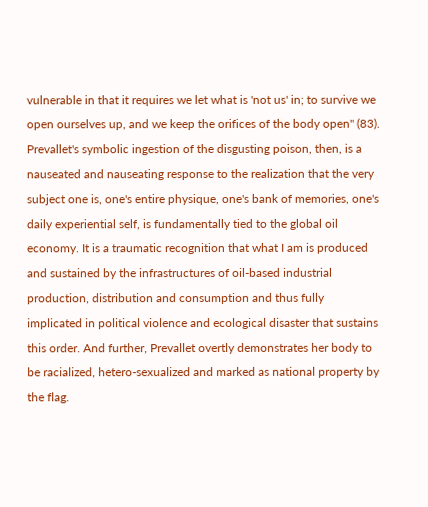vulnerable in that it requires we let what is 'not us' in; to survive we open ourselves up, and we keep the orifices of the body open" (83). Prevallet's symbolic ingestion of the disgusting poison, then, is a nauseated and nauseating response to the realization that the very subject one is, one's entire physique, one's bank of memories, one's daily experiential self, is fundamentally tied to the global oil economy. It is a traumatic recognition that what I am is produced and sustained by the infrastructures of oil-based industrial production, distribution and consumption and thus fully implicated in political violence and ecological disaster that sustains this order. And further, Prevallet overtly demonstrates her body to be racialized, hetero-sexualized and marked as national property by the flag.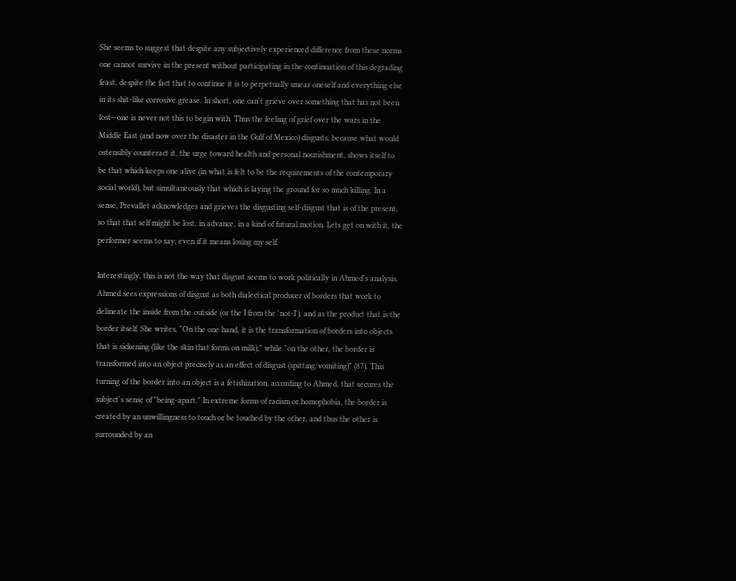She seems to suggest that despite any subjectively experienced difference from these norms one cannot survive in the present without participating in the continuation of this degrading feast, despite the fact that to continue it is to perpetually smear oneself and everything else in its shit-like corrosive grease. In short, one can't grieve over something that has not been lost--one is never not this to begin with. Thus the feeling of grief over the wars in the Middle East (and now over the disaster in the Gulf of Mexico) disgusts, because what would ostensibly counteract it, the urge toward health and personal nourishment, shows itself to be that which keeps one alive (in what is felt to be the requirements of the contemporary social world), but simultaneously that which is laying the ground for so much killing. In a sense, Prevallet acknowledges and grieves the disgusting self-disgust that is of the present, so that that self might be lost, in advance, in a kind of futural motion. Lets get on with it, the performer seems to say, even if it means losing my self.

Interestingly, this is not the way that disgust seems to work politically in Ahmed's analysis. Ahmed sees expressions of disgust as both dialectical producer of borders that work to delineate the inside from the outside (or the I from the 'not-I'), and as the product that is the border itself. She writes, "On the one hand, it is the transformation of borders into objects that is sickening (like the skin that forms on milk)," while "on the other, the border is transformed into an object precisely as an effect of disgust (spitting/vomiting)" (87). This turning of the border into an object is a fetishization, according to Ahmed, that secures the subject's sense of "being-apart." In extreme forms of racism or homophobia, the border is created by an unwillingness to touch or be touched by the other, and thus the other is surrounded by an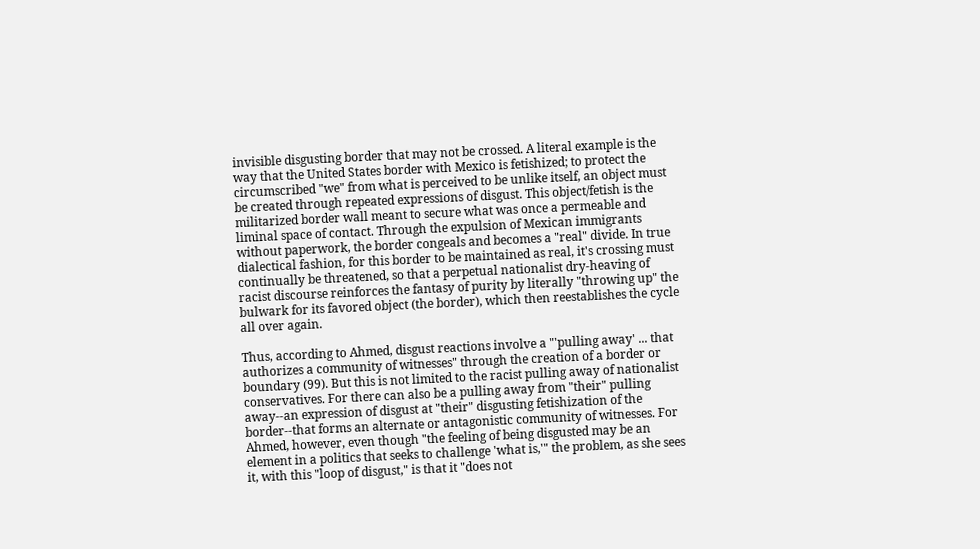invisible disgusting border that may not be crossed. A literal example is the way that the United States border with Mexico is fetishized; to protect the circumscribed "we" from what is perceived to be unlike itself, an object must be created through repeated expressions of disgust. This object/fetish is the militarized border wall meant to secure what was once a permeable and liminal space of contact. Through the expulsion of Mexican immigrants without paperwork, the border congeals and becomes a "real" divide. In true dialectical fashion, for this border to be maintained as real, it's crossing must continually be threatened, so that a perpetual nationalist dry-heaving of racist discourse reinforces the fantasy of purity by literally "throwing up" the bulwark for its favored object (the border), which then reestablishes the cycle all over again.

Thus, according to Ahmed, disgust reactions involve a "'pulling away' ... that authorizes a community of witnesses" through the creation of a border or boundary (99). But this is not limited to the racist pulling away of nationalist conservatives. For there can also be a pulling away from "their" pulling away--an expression of disgust at "their" disgusting fetishization of the border--that forms an alternate or antagonistic community of witnesses. For Ahmed, however, even though "the feeling of being disgusted may be an element in a politics that seeks to challenge 'what is,'" the problem, as she sees it, with this "loop of disgust," is that it "does not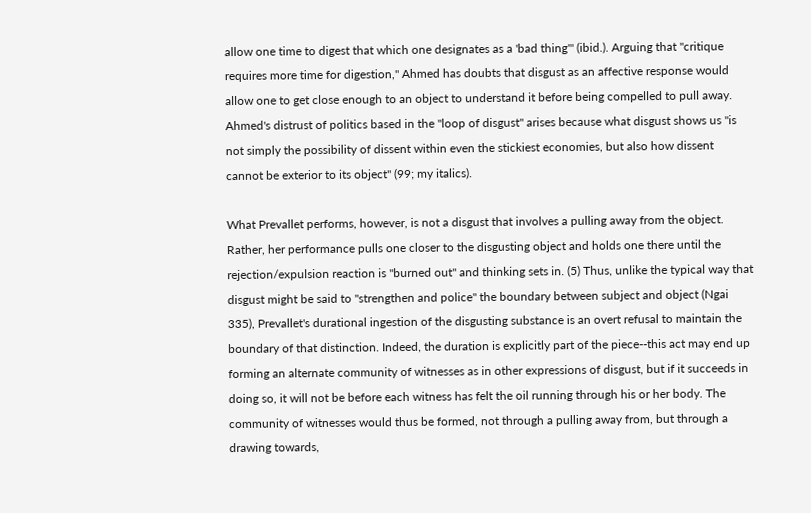allow one time to digest that which one designates as a 'bad thing'" (ibid.). Arguing that "critique requires more time for digestion," Ahmed has doubts that disgust as an affective response would allow one to get close enough to an object to understand it before being compelled to pull away. Ahmed's distrust of politics based in the "loop of disgust" arises because what disgust shows us "is not simply the possibility of dissent within even the stickiest economies, but also how dissent cannot be exterior to its object" (99; my italics).

What Prevallet performs, however, is not a disgust that involves a pulling away from the object. Rather, her performance pulls one closer to the disgusting object and holds one there until the rejection/expulsion reaction is "burned out" and thinking sets in. (5) Thus, unlike the typical way that disgust might be said to "strengthen and police" the boundary between subject and object (Ngai 335), Prevallet's durational ingestion of the disgusting substance is an overt refusal to maintain the boundary of that distinction. Indeed, the duration is explicitly part of the piece--this act may end up forming an alternate community of witnesses as in other expressions of disgust, but if it succeeds in doing so, it will not be before each witness has felt the oil running through his or her body. The community of witnesses would thus be formed, not through a pulling away from, but through a drawing towards,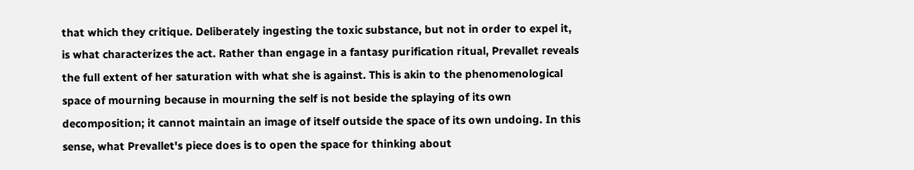that which they critique. Deliberately ingesting the toxic substance, but not in order to expel it, is what characterizes the act. Rather than engage in a fantasy purification ritual, Prevallet reveals the full extent of her saturation with what she is against. This is akin to the phenomenological space of mourning because in mourning the self is not beside the splaying of its own decomposition; it cannot maintain an image of itself outside the space of its own undoing. In this sense, what Prevallet's piece does is to open the space for thinking about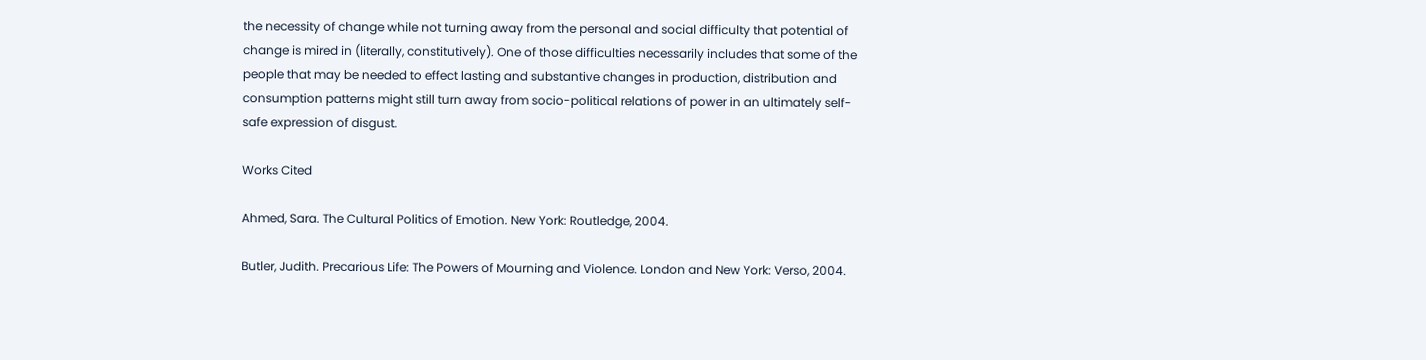the necessity of change while not turning away from the personal and social difficulty that potential of change is mired in (literally, constitutively). One of those difficulties necessarily includes that some of the people that may be needed to effect lasting and substantive changes in production, distribution and consumption patterns might still turn away from socio-political relations of power in an ultimately self-safe expression of disgust.

Works Cited

Ahmed, Sara. The Cultural Politics of Emotion. New York: Routledge, 2004.

Butler, Judith. Precarious Life: The Powers of Mourning and Violence. London and New York: Verso, 2004.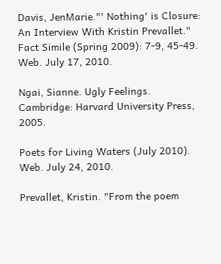Davis, JenMarie."' Nothing' is Closure: An Interview With Kristin Prevallet." Fact Simile (Spring 2009): 7-9, 45-49. Web. July 17, 2010.

Ngai, Sianne. Ugly Feelings. Cambridge: Harvard University Press, 2005.

Poets for Living Waters (July 2010). Web. July 24, 2010.

Prevallet, Kristin. "From the poem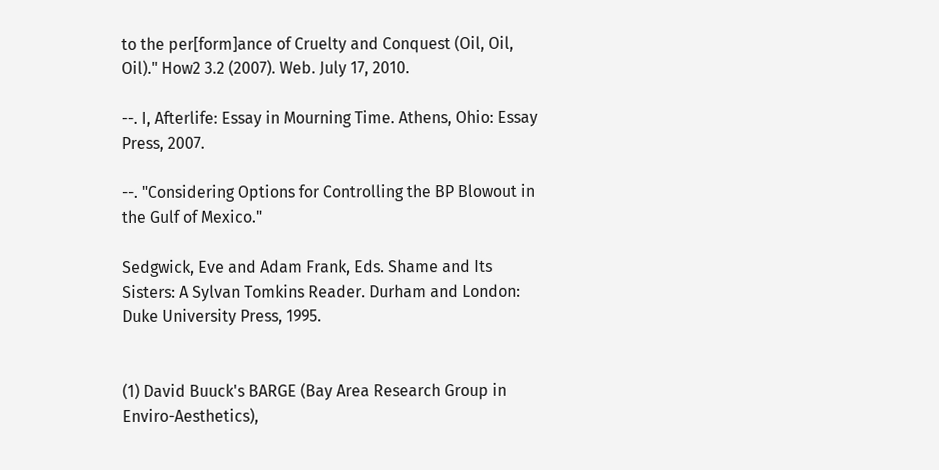to the per[form]ance of Cruelty and Conquest (Oil, Oil, Oil)." How2 3.2 (2007). Web. July 17, 2010.

--. I, Afterlife: Essay in Mourning Time. Athens, Ohio: Essay Press, 2007.

--. "Considering Options for Controlling the BP Blowout in the Gulf of Mexico."

Sedgwick, Eve and Adam Frank, Eds. Shame and Its Sisters: A Sylvan Tomkins Reader. Durham and London: Duke University Press, 1995.


(1) David Buuck's BARGE (Bay Area Research Group in Enviro-Aesthetics),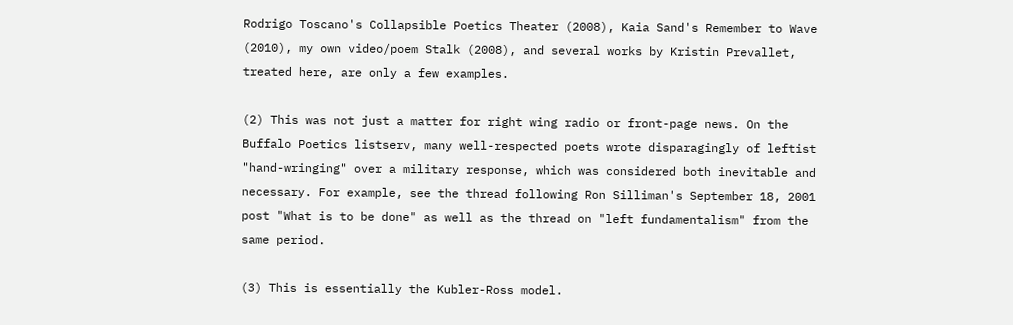Rodrigo Toscano's Collapsible Poetics Theater (2008), Kaia Sand's Remember to Wave (2010), my own video/poem Stalk (2008), and several works by Kristin Prevallet, treated here, are only a few examples.

(2) This was not just a matter for right wing radio or front-page news. On the Buffalo Poetics listserv, many well-respected poets wrote disparagingly of leftist "hand-wringing" over a military response, which was considered both inevitable and necessary. For example, see the thread following Ron Silliman's September 18, 2001 post "What is to be done" as well as the thread on "left fundamentalism" from the same period.

(3) This is essentially the Kubler-Ross model.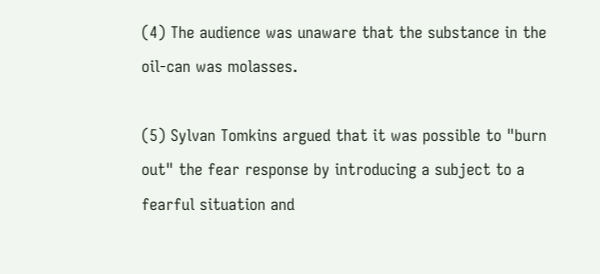(4) The audience was unaware that the substance in the oil-can was molasses.

(5) Sylvan Tomkins argued that it was possible to "burn out" the fear response by introducing a subject to a fearful situation and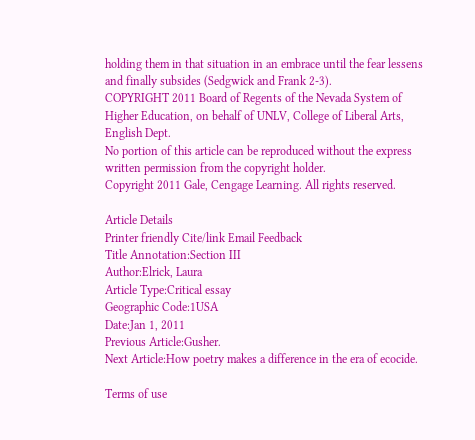holding them in that situation in an embrace until the fear lessens and finally subsides (Sedgwick and Frank 2-3).
COPYRIGHT 2011 Board of Regents of the Nevada System of Higher Education, on behalf of UNLV, College of Liberal Arts, English Dept.
No portion of this article can be reproduced without the express written permission from the copyright holder.
Copyright 2011 Gale, Cengage Learning. All rights reserved.

Article Details
Printer friendly Cite/link Email Feedback
Title Annotation:Section III
Author:Elrick, Laura
Article Type:Critical essay
Geographic Code:1USA
Date:Jan 1, 2011
Previous Article:Gusher.
Next Article:How poetry makes a difference in the era of ecocide.

Terms of use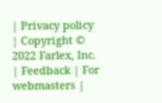| Privacy policy | Copyright © 2022 Farlex, Inc. | Feedback | For webmasters |